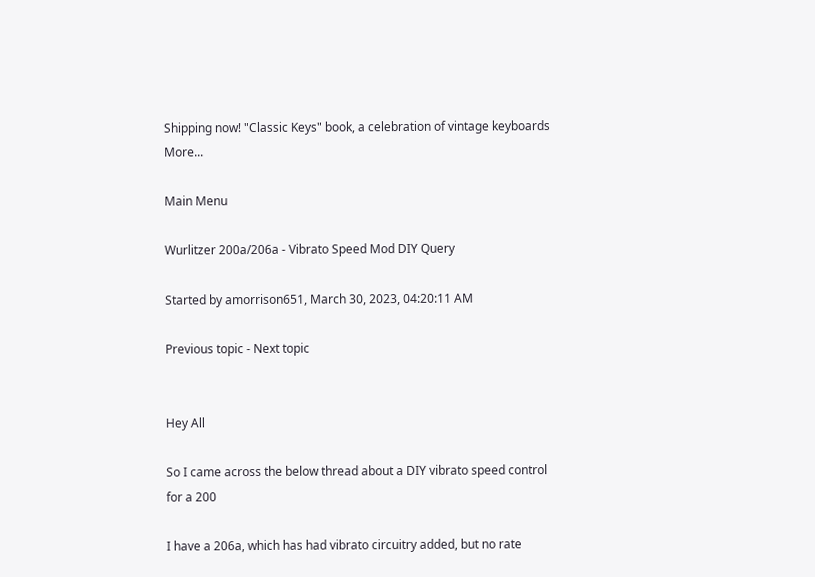Shipping now! "Classic Keys" book, a celebration of vintage keyboards  More...

Main Menu

Wurlitzer 200a/206a - Vibrato Speed Mod DIY Query

Started by amorrison651, March 30, 2023, 04:20:11 AM

Previous topic - Next topic


Hey All

So I came across the below thread about a DIY vibrato speed control for a 200

I have a 206a, which has had vibrato circuitry added, but no rate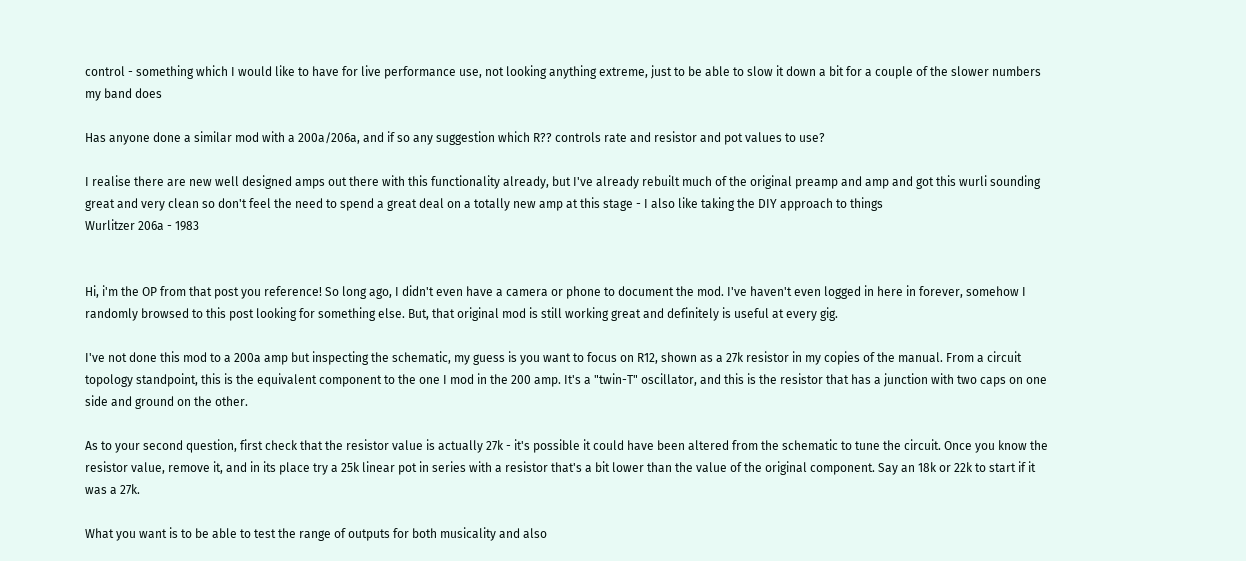control - something which I would like to have for live performance use, not looking anything extreme, just to be able to slow it down a bit for a couple of the slower numbers my band does

Has anyone done a similar mod with a 200a/206a, and if so any suggestion which R?? controls rate and resistor and pot values to use?

I realise there are new well designed amps out there with this functionality already, but I've already rebuilt much of the original preamp and amp and got this wurli sounding great and very clean so don't feel the need to spend a great deal on a totally new amp at this stage - I also like taking the DIY approach to things
Wurlitzer 206a - 1983


Hi, i'm the OP from that post you reference! So long ago, I didn't even have a camera or phone to document the mod. I've haven't even logged in here in forever, somehow I randomly browsed to this post looking for something else. But, that original mod is still working great and definitely is useful at every gig.

I've not done this mod to a 200a amp but inspecting the schematic, my guess is you want to focus on R12, shown as a 27k resistor in my copies of the manual. From a circuit topology standpoint, this is the equivalent component to the one I mod in the 200 amp. It's a "twin-T" oscillator, and this is the resistor that has a junction with two caps on one side and ground on the other.

As to your second question, first check that the resistor value is actually 27k - it's possible it could have been altered from the schematic to tune the circuit. Once you know the resistor value, remove it, and in its place try a 25k linear pot in series with a resistor that's a bit lower than the value of the original component. Say an 18k or 22k to start if it was a 27k.

What you want is to be able to test the range of outputs for both musicality and also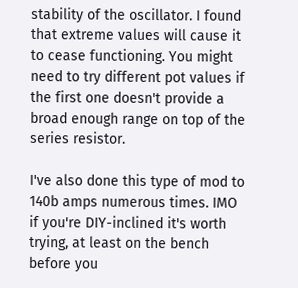stability of the oscillator. I found that extreme values will cause it to cease functioning. You might need to try different pot values if the first one doesn't provide a broad enough range on top of the series resistor.

I've also done this type of mod to 140b amps numerous times. IMO if you're DIY-inclined it's worth trying, at least on the bench before you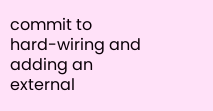commit to hard-wiring and adding an external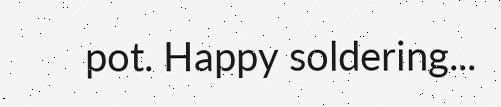pot. Happy soldering...